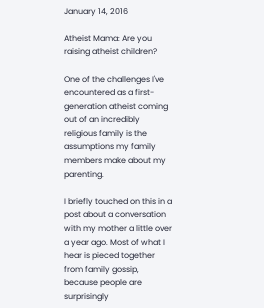January 14, 2016

Atheist Mama: Are you raising atheist children?

One of the challenges I've encountered as a first-generation atheist coming out of an incredibly religious family is the assumptions my family members make about my parenting.

I briefly touched on this in a post about a conversation with my mother a little over a year ago. Most of what I hear is pieced together from family gossip, because people are surprisingly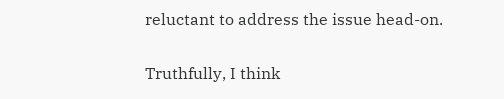reluctant to address the issue head-on.

Truthfully, I think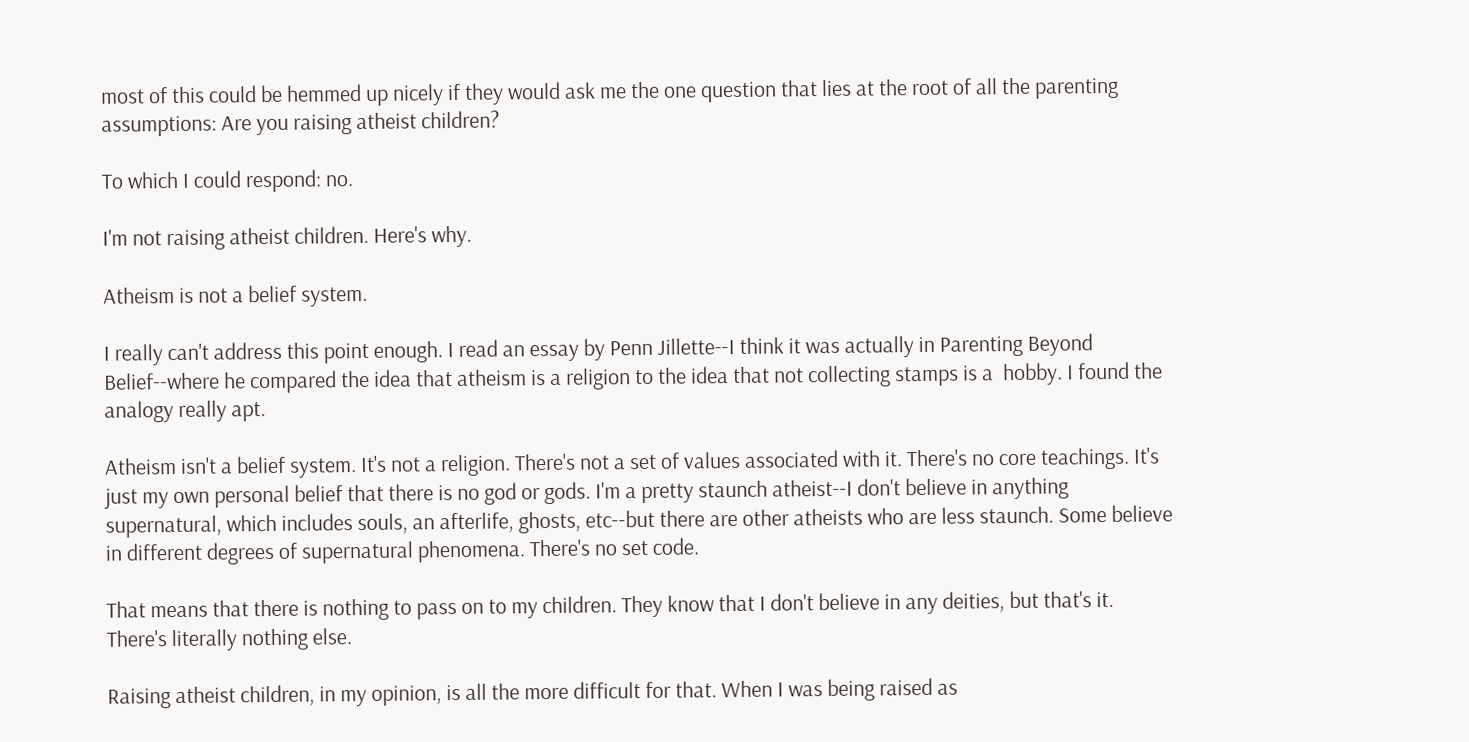most of this could be hemmed up nicely if they would ask me the one question that lies at the root of all the parenting assumptions: Are you raising atheist children?

To which I could respond: no.

I'm not raising atheist children. Here's why.

Atheism is not a belief system.

I really can't address this point enough. I read an essay by Penn Jillette--I think it was actually in Parenting Beyond Belief--where he compared the idea that atheism is a religion to the idea that not collecting stamps is a  hobby. I found the analogy really apt.

Atheism isn't a belief system. It's not a religion. There's not a set of values associated with it. There's no core teachings. It's just my own personal belief that there is no god or gods. I'm a pretty staunch atheist--I don't believe in anything supernatural, which includes souls, an afterlife, ghosts, etc--but there are other atheists who are less staunch. Some believe in different degrees of supernatural phenomena. There's no set code.

That means that there is nothing to pass on to my children. They know that I don't believe in any deities, but that's it. There's literally nothing else.

Raising atheist children, in my opinion, is all the more difficult for that. When I was being raised as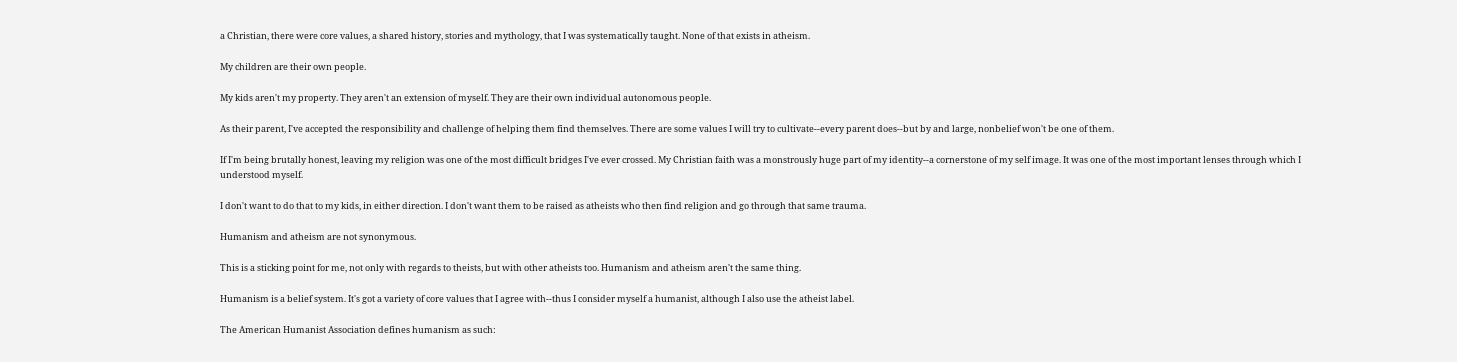a Christian, there were core values, a shared history, stories and mythology, that I was systematically taught. None of that exists in atheism.

My children are their own people.

My kids aren't my property. They aren't an extension of myself. They are their own individual autonomous people.

As their parent, I've accepted the responsibility and challenge of helping them find themselves. There are some values I will try to cultivate--every parent does--but by and large, nonbelief won't be one of them.

If I'm being brutally honest, leaving my religion was one of the most difficult bridges I've ever crossed. My Christian faith was a monstrously huge part of my identity--a cornerstone of my self image. It was one of the most important lenses through which I understood myself.

I don't want to do that to my kids, in either direction. I don't want them to be raised as atheists who then find religion and go through that same trauma.

Humanism and atheism are not synonymous.

This is a sticking point for me, not only with regards to theists, but with other atheists too. Humanism and atheism aren't the same thing.

Humanism is a belief system. It's got a variety of core values that I agree with--thus I consider myself a humanist, although I also use the atheist label.

The American Humanist Association defines humanism as such: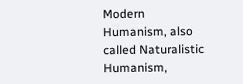Modern Humanism, also called Naturalistic Humanism,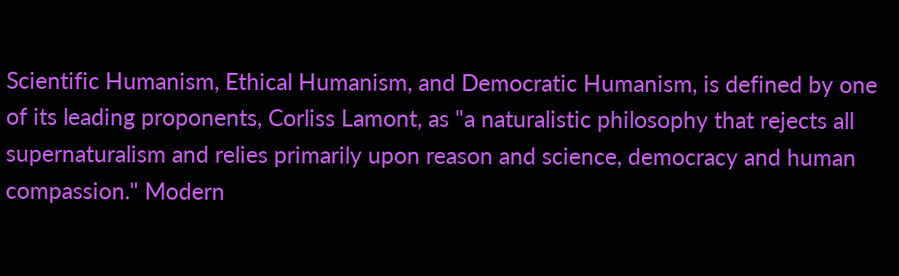Scientific Humanism, Ethical Humanism, and Democratic Humanism, is defined by one of its leading proponents, Corliss Lamont, as "a naturalistic philosophy that rejects all supernaturalism and relies primarily upon reason and science, democracy and human compassion." Modern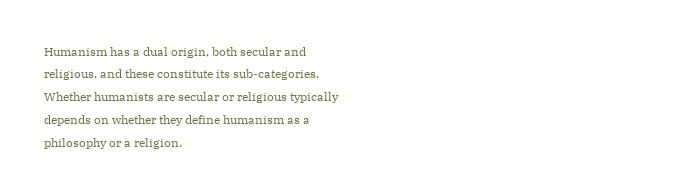Humanism has a dual origin, both secular and religious, and these constitute its sub-categories.
Whether humanists are secular or religious typically depends on whether they define humanism as a philosophy or a religion.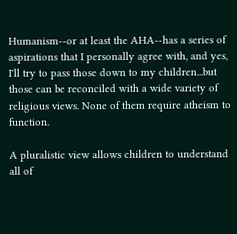Humanism--or at least the AHA--has a series of aspirations that I personally agree with, and yes, I'll try to pass those down to my children...but those can be reconciled with a wide variety of religious views. None of them require atheism to function.

A pluralistic view allows children to understand all of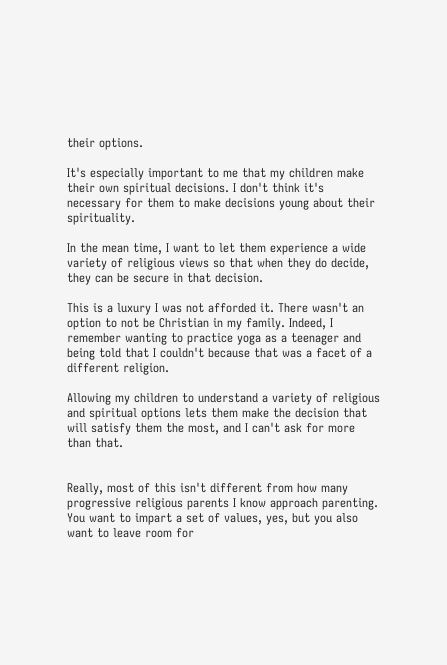their options.

It's especially important to me that my children make their own spiritual decisions. I don't think it's necessary for them to make decisions young about their spirituality.

In the mean time, I want to let them experience a wide variety of religious views so that when they do decide, they can be secure in that decision.

This is a luxury I was not afforded it. There wasn't an option to not be Christian in my family. Indeed, I remember wanting to practice yoga as a teenager and being told that I couldn't because that was a facet of a different religion.

Allowing my children to understand a variety of religious and spiritual options lets them make the decision that will satisfy them the most, and I can't ask for more than that.


Really, most of this isn't different from how many progressive religious parents I know approach parenting. You want to impart a set of values, yes, but you also want to leave room for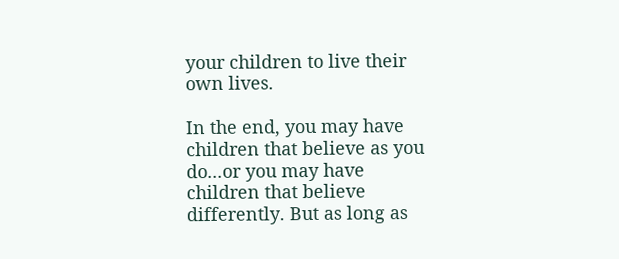your children to live their own lives.

In the end, you may have children that believe as you do...or you may have children that believe differently. But as long as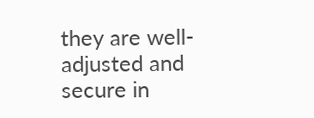they are well-adjusted and secure in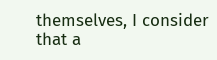themselves, I consider that a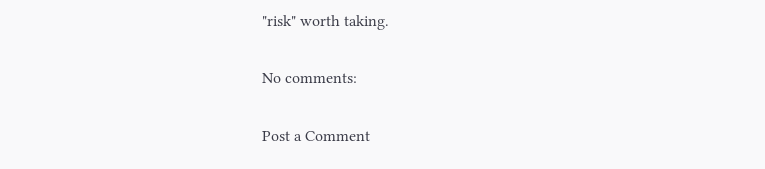"risk" worth taking.

No comments:

Post a Comment